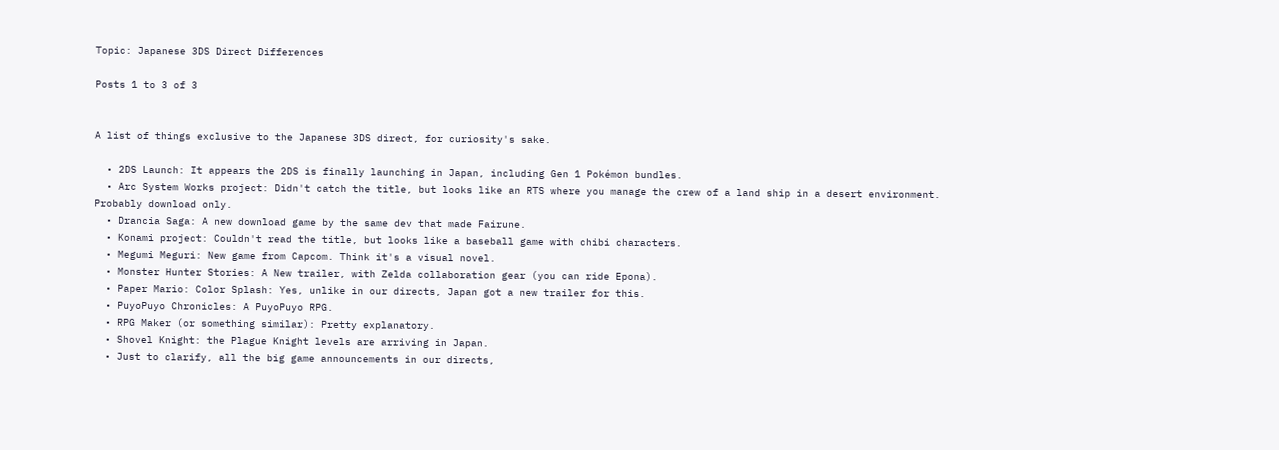Topic: Japanese 3DS Direct Differences

Posts 1 to 3 of 3


A list of things exclusive to the Japanese 3DS direct, for curiosity's sake.

  • 2DS Launch: It appears the 2DS is finally launching in Japan, including Gen 1 Pokémon bundles.
  • Arc System Works project: Didn't catch the title, but looks like an RTS where you manage the crew of a land ship in a desert environment. Probably download only.
  • Drancia Saga: A new download game by the same dev that made Fairune.
  • Konami project: Couldn't read the title, but looks like a baseball game with chibi characters.
  • Megumi Meguri: New game from Capcom. Think it's a visual novel.
  • Monster Hunter Stories: A New trailer, with Zelda collaboration gear (you can ride Epona).
  • Paper Mario: Color Splash: Yes, unlike in our directs, Japan got a new trailer for this.
  • PuyoPuyo Chronicles: A PuyoPuyo RPG.
  • RPG Maker (or something similar): Pretty explanatory.
  • Shovel Knight: the Plague Knight levels are arriving in Japan.
  • Just to clarify, all the big game announcements in our directs,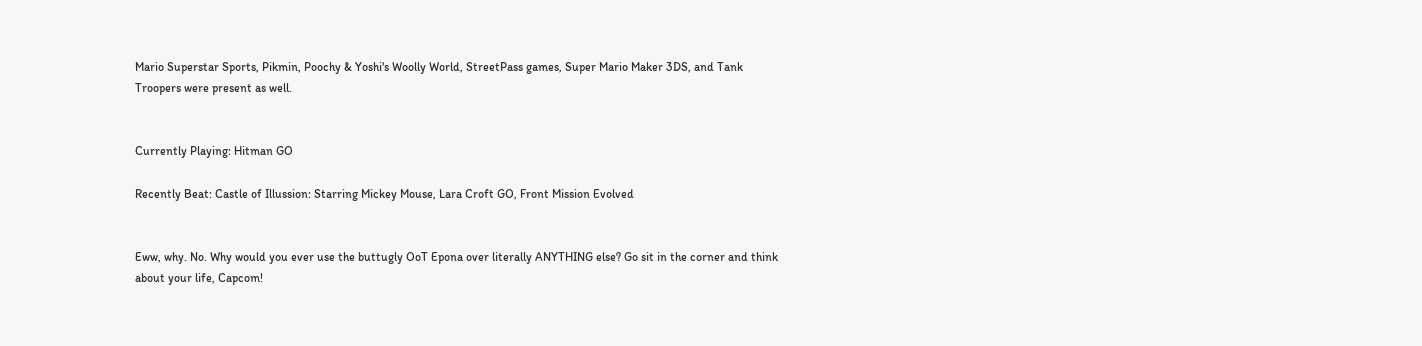Mario Superstar Sports, Pikmin, Poochy & Yoshi's Woolly World, StreetPass games, Super Mario Maker 3DS, and Tank Troopers were present as well.


Currently Playing: Hitman GO

Recently Beat: Castle of Illussion: Starring Mickey Mouse, Lara Croft GO, Front Mission Evolved


Eww, why. No. Why would you ever use the buttugly OoT Epona over literally ANYTHING else? Go sit in the corner and think about your life, Capcom!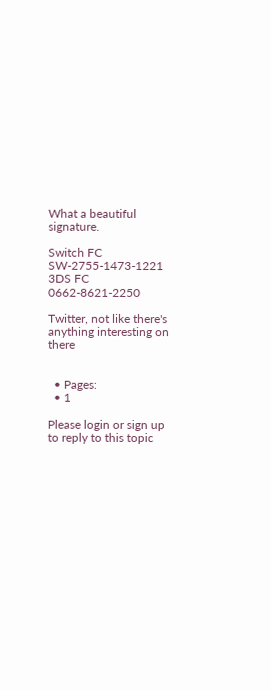What a beautiful signature.

Switch FC SW-2755-1473-1221
3DS FC 0662-8621-2250

Twitter, not like there's anything interesting on there


  • Pages:
  • 1

Please login or sign up to reply to this topic